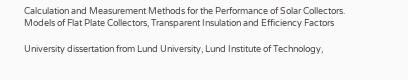Calculation and Measurement Methods for the Performance of Solar Collectors. Models of Flat Plate Collectors, Transparent Insulation and Efficiency Factors

University dissertation from Lund University, Lund Institute of Technology,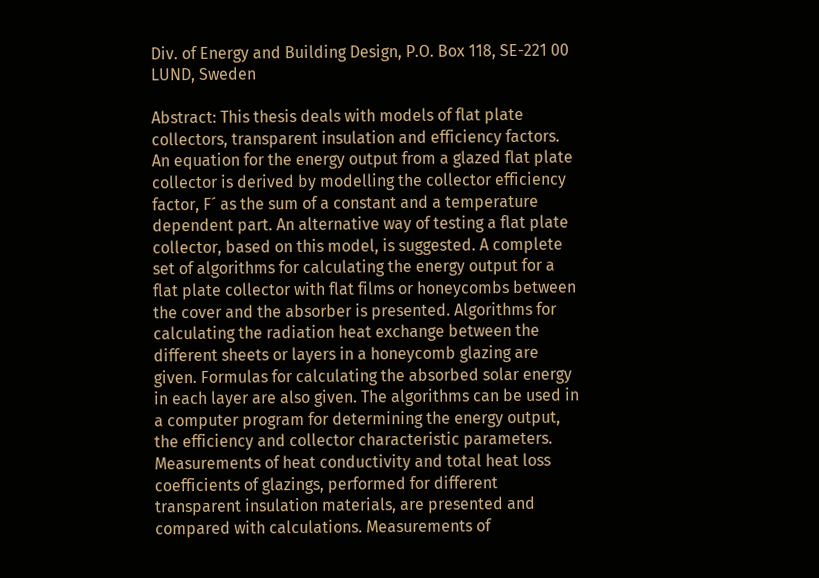Div. of Energy and Building Design, P.O. Box 118, SE-221 00 LUND, Sweden

Abstract: This thesis deals with models of flat plate collectors, transparent insulation and efficiency factors. An equation for the energy output from a glazed flat plate collector is derived by modelling the collector efficiency factor, F´ as the sum of a constant and a temperature dependent part. An alternative way of testing a flat plate collector, based on this model, is suggested. A complete set of algorithms for calculating the energy output for a flat plate collector with flat films or honeycombs between the cover and the absorber is presented. Algorithms for calculating the radiation heat exchange between the different sheets or layers in a honeycomb glazing are given. Formulas for calculating the absorbed solar energy in each layer are also given. The algorithms can be used in a computer program for determining the energy output, the efficiency and collector characteristic parameters. Measurements of heat conductivity and total heat loss coefficients of glazings, performed for different transparent insulation materials, are presented and compared with calculations. Measurements of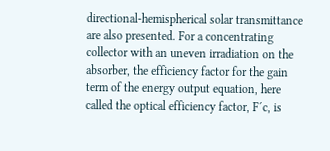directional-hemispherical solar transmittance are also presented. For a concentrating collector with an uneven irradiation on the absorber, the efficiency factor for the gain term of the energy output equation, here called the optical efficiency factor, F´c, is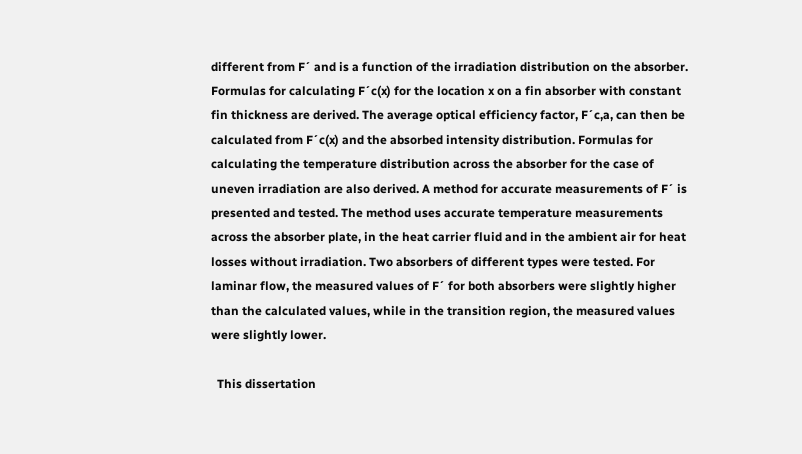different from F´ and is a function of the irradiation distribution on the absorber. Formulas for calculating F´c(x) for the location x on a fin absorber with constant fin thickness are derived. The average optical efficiency factor, F´c,a, can then be calculated from F´c(x) and the absorbed intensity distribution. Formulas for calculating the temperature distribution across the absorber for the case of uneven irradiation are also derived. A method for accurate measurements of F´ is presented and tested. The method uses accurate temperature measurements across the absorber plate, in the heat carrier fluid and in the ambient air for heat losses without irradiation. Two absorbers of different types were tested. For laminar flow, the measured values of F´ for both absorbers were slightly higher than the calculated values, while in the transition region, the measured values were slightly lower.

  This dissertation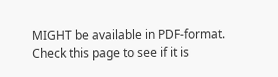MIGHT be available in PDF-format. Check this page to see if it is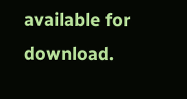available for download.